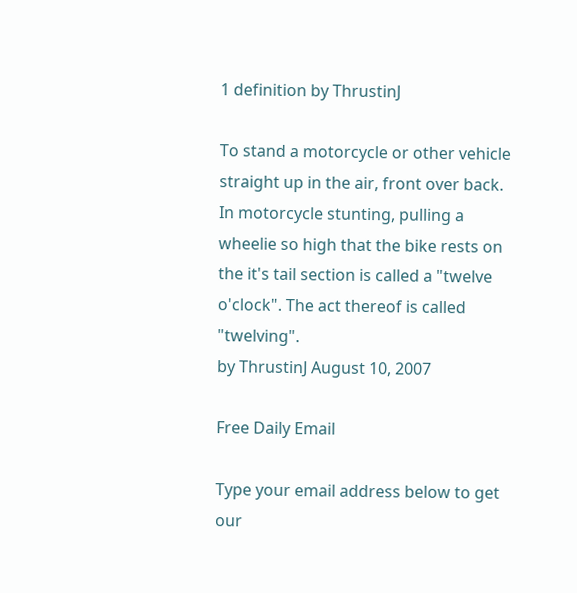1 definition by ThrustinJ

To stand a motorcycle or other vehicle straight up in the air, front over back.
In motorcycle stunting, pulling a wheelie so high that the bike rests on the it's tail section is called a "twelve o'clock". The act thereof is called "twelving".
by ThrustinJ August 10, 2007

Free Daily Email

Type your email address below to get our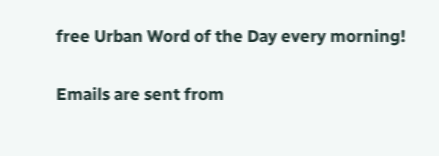free Urban Word of the Day every morning!

Emails are sent from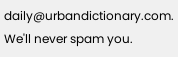daily@urbandictionary.com. We'll never spam you.